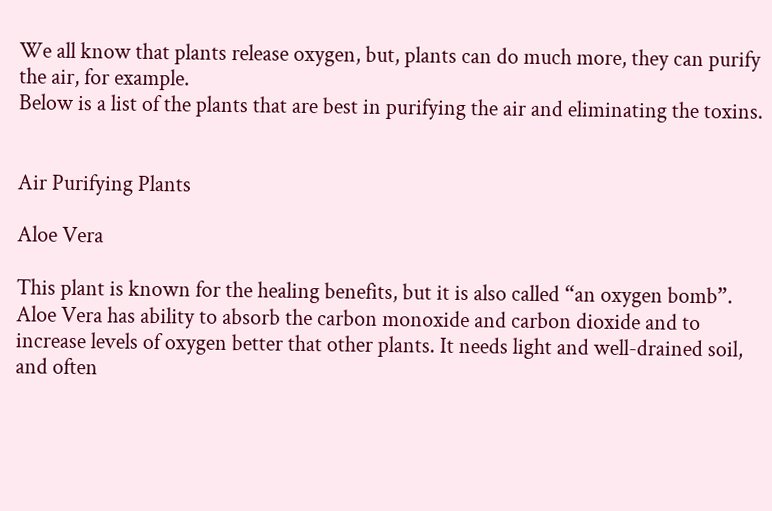We all know that plants release oxygen, but, plants can do much more, they can purify the air, for example.
Below is a list of the plants that are best in purifying the air and eliminating the toxins.


Air Purifying Plants

Aloe Vera

This plant is known for the healing benefits, but it is also called “an oxygen bomb”. Aloe Vera has ability to absorb the carbon monoxide and carbon dioxide and to increase levels of oxygen better that other plants. It needs light and well-drained soil, and often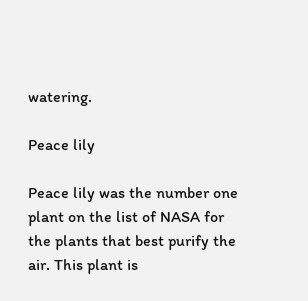watering.

Peace lily

Peace lily was the number one plant on the list of NASA for the plants that best purify the air. This plant is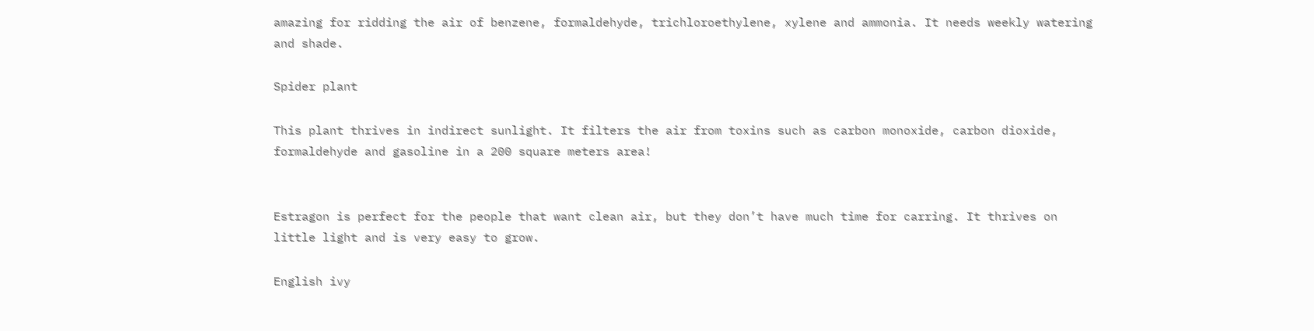amazing for ridding the air of benzene, formaldehyde, trichloroethylene, xylene and ammonia. It needs weekly watering and shade.

Spider plant

This plant thrives in indirect sunlight. It filters the air from toxins such as carbon monoxide, carbon dioxide, formaldehyde and gasoline in a 200 square meters area!


Estragon is perfect for the people that want clean air, but they don’t have much time for carring. It thrives on little light and is very easy to grow.

English ivy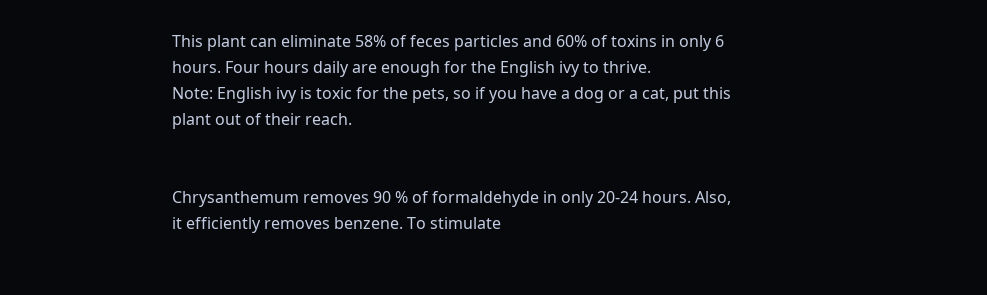This plant can eliminate 58% of feces particles and 60% of toxins in only 6 hours. Four hours daily are enough for the English ivy to thrive.
Note: English ivy is toxic for the pets, so if you have a dog or a cat, put this plant out of their reach.


Chrysanthemum removes 90 % of formaldehyde in only 20-24 hours. Also, it efficiently removes benzene. To stimulate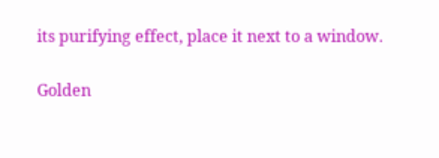its purifying effect, place it next to a window.

Golden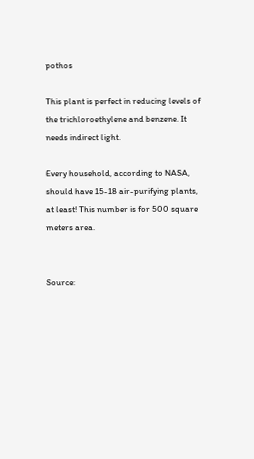pothos

This plant is perfect in reducing levels of the trichloroethylene and benzene. It needs indirect light.

Every household, according to NASA, should have 15-18 air-purifying plants, at least! This number is for 500 square meters area.


Source: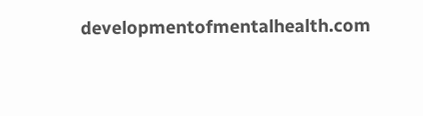developmentofmentalhealth.com